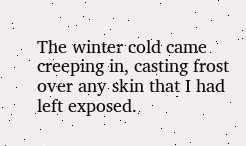The winter cold came creeping in, casting frost over any skin that I had left exposed.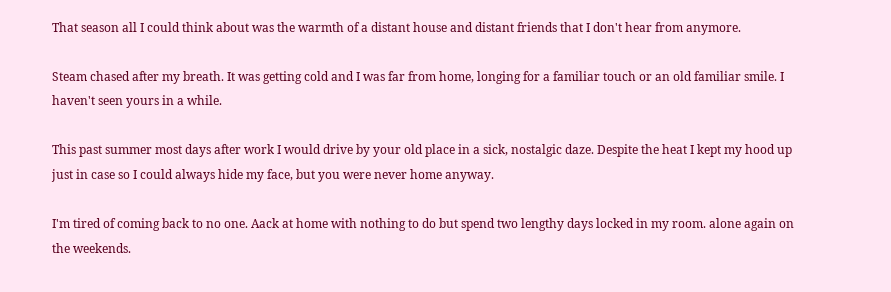That season all I could think about was the warmth of a distant house and distant friends that I don't hear from anymore.

Steam chased after my breath. It was getting cold and I was far from home, longing for a familiar touch or an old familiar smile. I haven't seen yours in a while.

This past summer most days after work I would drive by your old place in a sick, nostalgic daze. Despite the heat I kept my hood up just in case so I could always hide my face, but you were never home anyway.

I'm tired of coming back to no one. Aack at home with nothing to do but spend two lengthy days locked in my room. alone again on the weekends.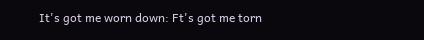It's got me worn down: Ft's got me torn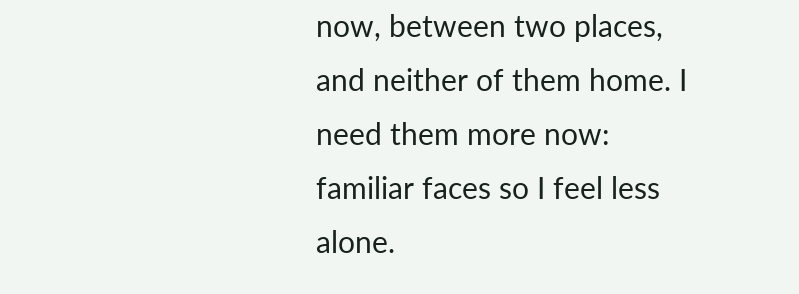now, between two places, and neither of them home. I need them more now: familiar faces so I feel less alone.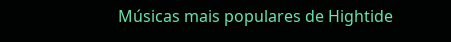Músicas mais populares de Hightide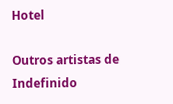Hotel

Outros artistas de Indefinido